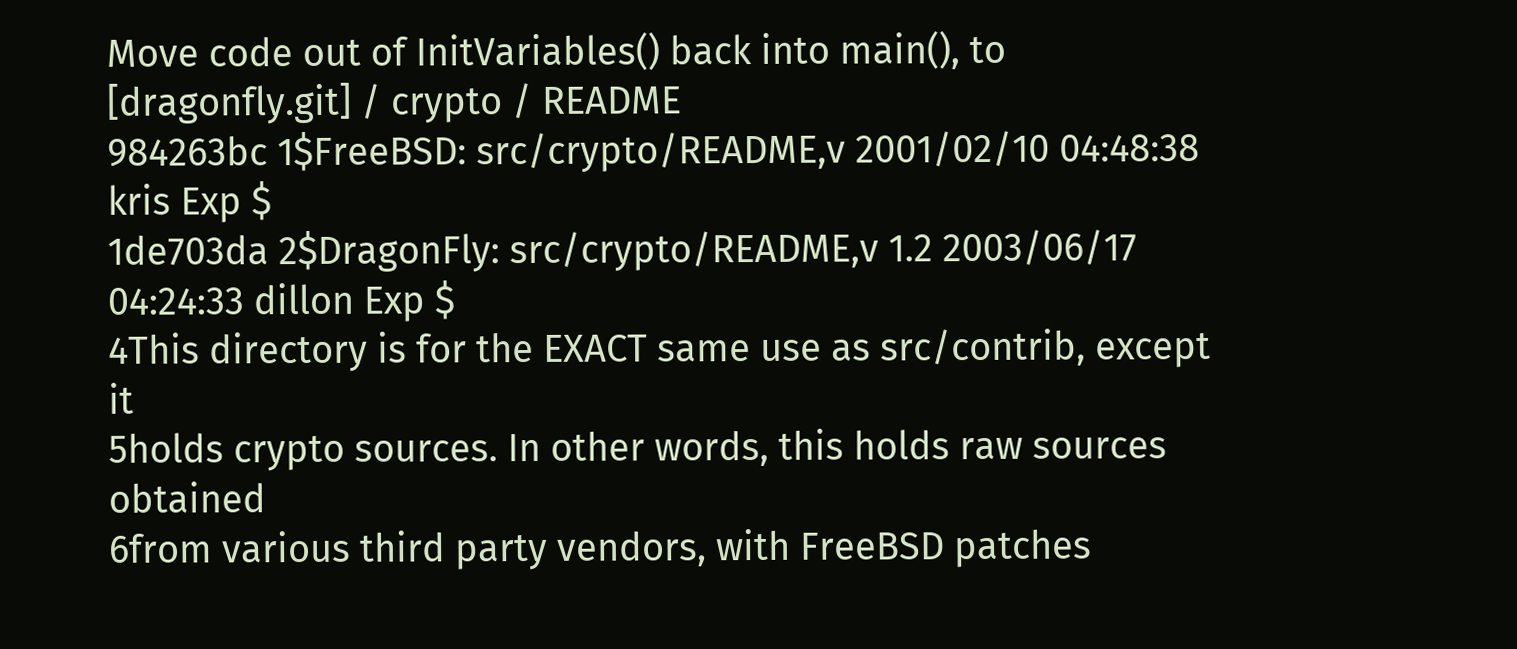Move code out of InitVariables() back into main(), to
[dragonfly.git] / crypto / README
984263bc 1$FreeBSD: src/crypto/README,v 2001/02/10 04:48:38 kris Exp $
1de703da 2$DragonFly: src/crypto/README,v 1.2 2003/06/17 04:24:33 dillon Exp $
4This directory is for the EXACT same use as src/contrib, except it
5holds crypto sources. In other words, this holds raw sources obtained
6from various third party vendors, with FreeBSD patches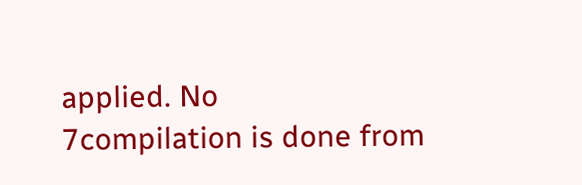applied. No
7compilation is done from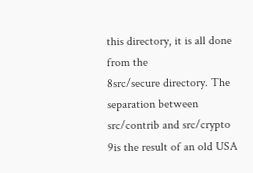this directory, it is all done from the
8src/secure directory. The separation between src/contrib and src/crypto
9is the result of an old USA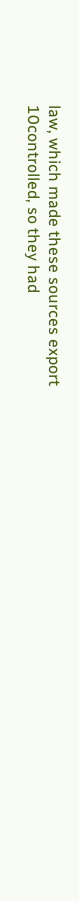law, which made these sources export
10controlled, so they had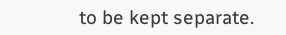to be kept separate.